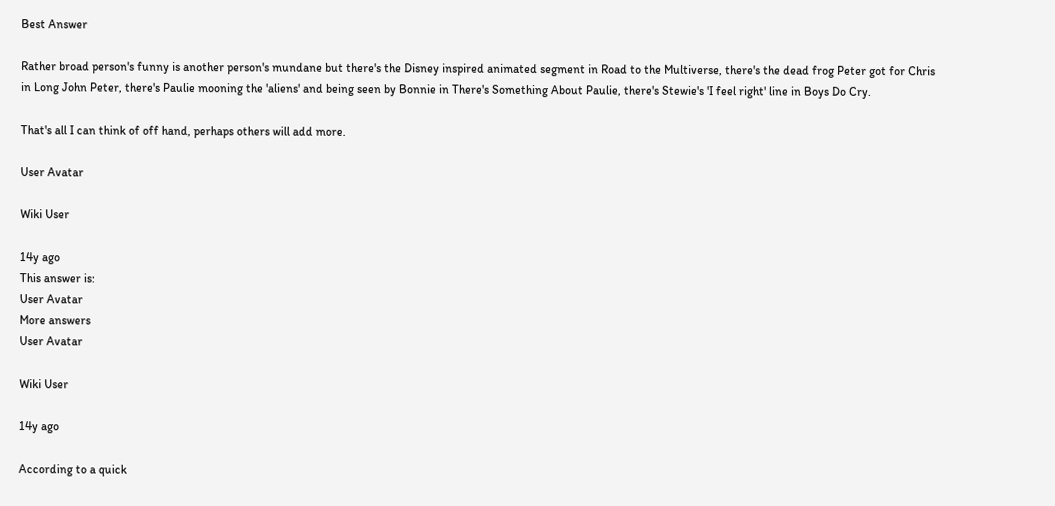Best Answer

Rather broad person's funny is another person's mundane but there's the Disney inspired animated segment in Road to the Multiverse, there's the dead frog Peter got for Chris in Long John Peter, there's Paulie mooning the 'aliens' and being seen by Bonnie in There's Something About Paulie, there's Stewie's 'I feel right' line in Boys Do Cry.

That's all I can think of off hand, perhaps others will add more.

User Avatar

Wiki User

14y ago
This answer is:
User Avatar
More answers
User Avatar

Wiki User

14y ago

According to a quick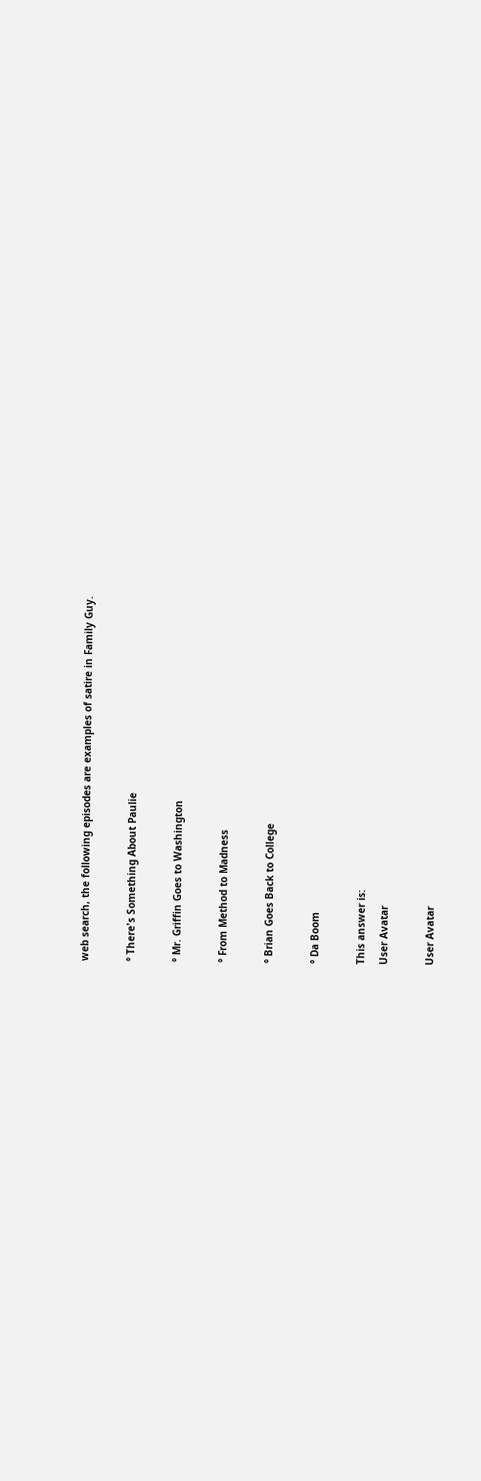web search, the following episodes are examples of satire in Family Guy.

° There's Something About Paulie

° Mr. Griffin Goes to Washington

° From Method to Madness

° Brian Goes Back to College

° Da Boom

This answer is:
User Avatar

User Avatar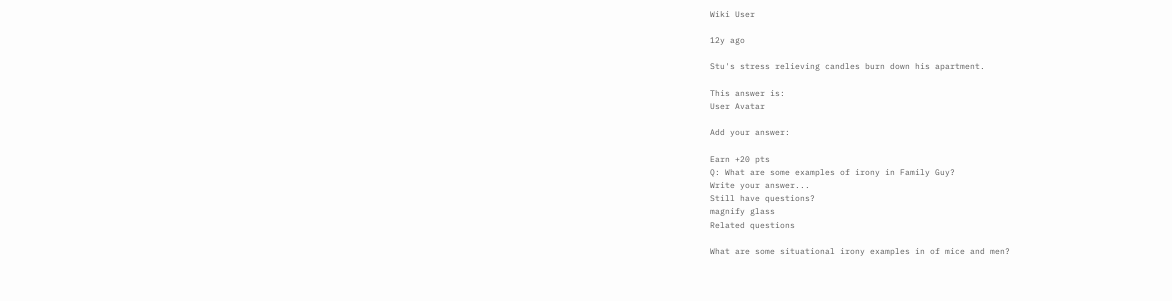Wiki User

12y ago

Stu's stress relieving candles burn down his apartment.

This answer is:
User Avatar

Add your answer:

Earn +20 pts
Q: What are some examples of irony in Family Guy?
Write your answer...
Still have questions?
magnify glass
Related questions

What are some situational irony examples in of mice and men?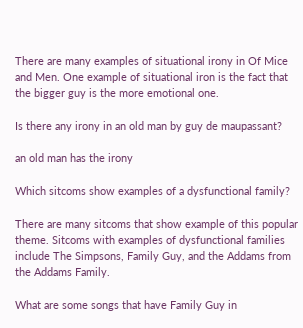There are many examples of situational irony in Of Mice and Men. One example of situational iron is the fact that the bigger guy is the more emotional one.

Is there any irony in an old man by guy de maupassant?

an old man has the irony

Which sitcoms show examples of a dysfunctional family?

There are many sitcoms that show example of this popular theme. Sitcoms with examples of dysfunctional families include The Simpsons, Family Guy, and the Addams from the Addams Family.

What are some songs that have Family Guy in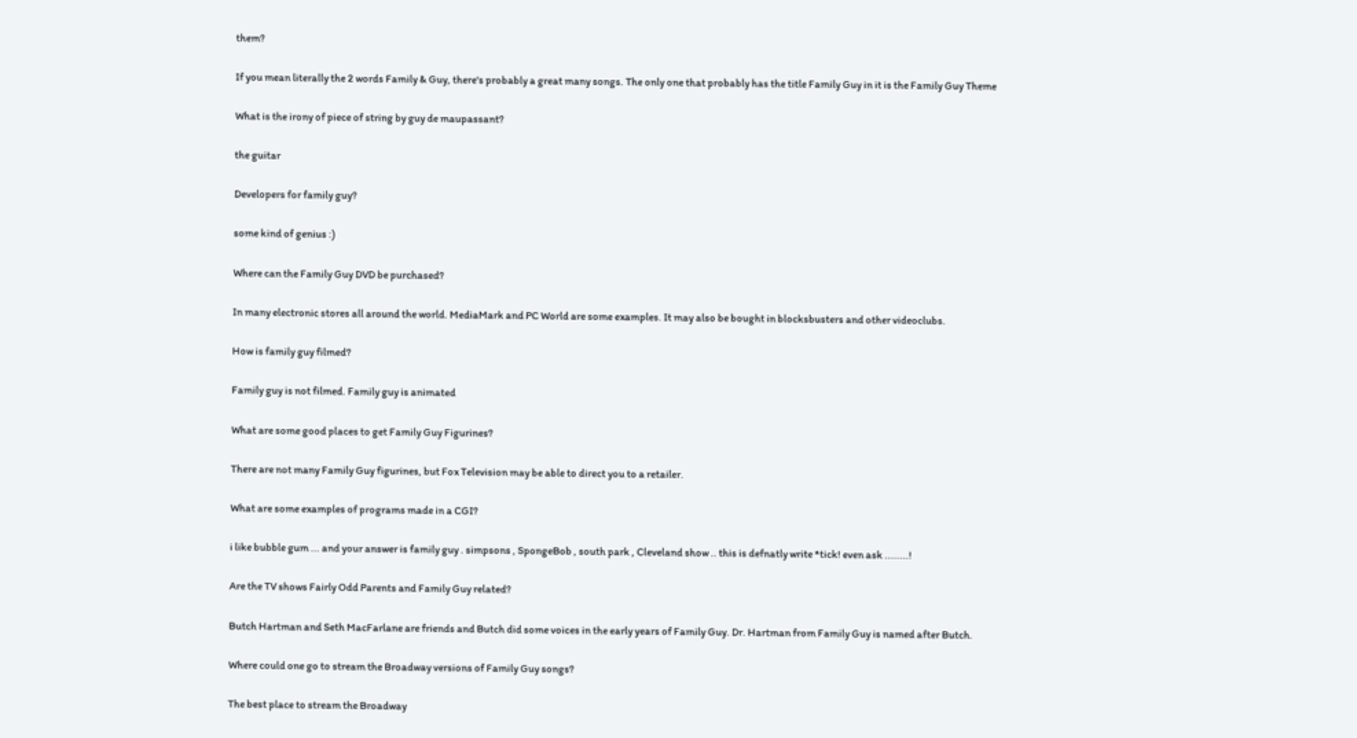them?

If you mean literally the 2 words Family & Guy, there's probably a great many songs. The only one that probably has the title Family Guy in it is the Family Guy Theme

What is the irony of piece of string by guy de maupassant?

the guitar

Developers for family guy?

some kind of genius :)

Where can the Family Guy DVD be purchased?

In many electronic stores all around the world. MediaMark and PC World are some examples. It may also be bought in blocksbusters and other videoclubs.

How is family guy filmed?

Family guy is not filmed. Family guy is animated

What are some good places to get Family Guy Figurines?

There are not many Family Guy figurines, but Fox Television may be able to direct you to a retailer.

What are some examples of programs made in a CGI?

i like bubble gum ... and your answer is family guy . simpsons , SpongeBob , south park , Cleveland show .. this is defnatly write *tick! even ask ........!

Are the TV shows Fairly Odd Parents and Family Guy related?

Butch Hartman and Seth MacFarlane are friends and Butch did some voices in the early years of Family Guy. Dr. Hartman from Family Guy is named after Butch.

Where could one go to stream the Broadway versions of Family Guy songs?

The best place to stream the Broadway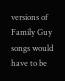versions of Family Guy songs would have to be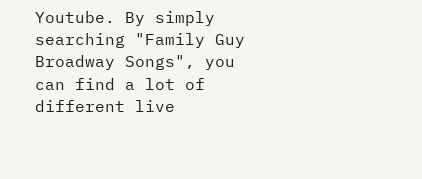Youtube. By simply searching "Family Guy Broadway Songs", you can find a lot of different live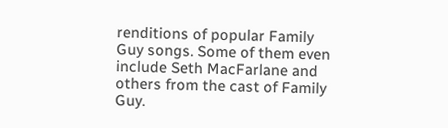renditions of popular Family Guy songs. Some of them even include Seth MacFarlane and others from the cast of Family Guy.